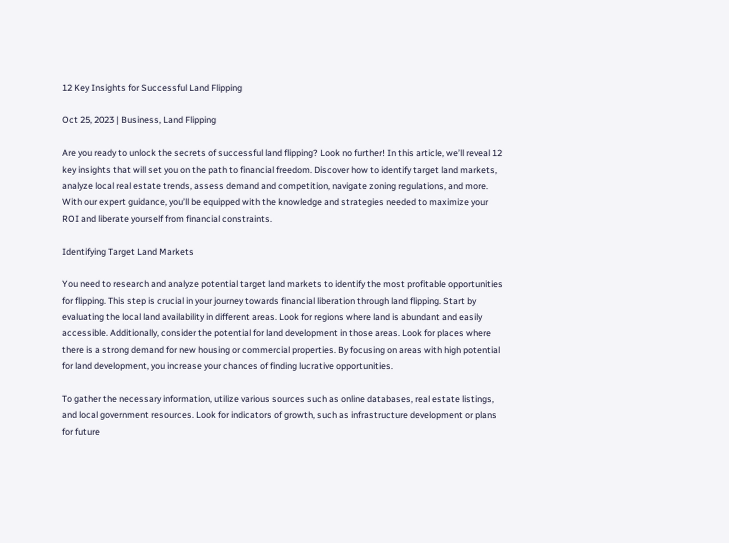12 Key Insights for Successful Land Flipping

Oct 25, 2023 | Business, Land Flipping

Are you ready to unlock the secrets of successful land flipping? Look no further! In this article, we’ll reveal 12 key insights that will set you on the path to financial freedom. Discover how to identify target land markets, analyze local real estate trends, assess demand and competition, navigate zoning regulations, and more. With our expert guidance, you’ll be equipped with the knowledge and strategies needed to maximize your ROI and liberate yourself from financial constraints.

Identifying Target Land Markets

You need to research and analyze potential target land markets to identify the most profitable opportunities for flipping. This step is crucial in your journey towards financial liberation through land flipping. Start by evaluating the local land availability in different areas. Look for regions where land is abundant and easily accessible. Additionally, consider the potential for land development in those areas. Look for places where there is a strong demand for new housing or commercial properties. By focusing on areas with high potential for land development, you increase your chances of finding lucrative opportunities.

To gather the necessary information, utilize various sources such as online databases, real estate listings, and local government resources. Look for indicators of growth, such as infrastructure development or plans for future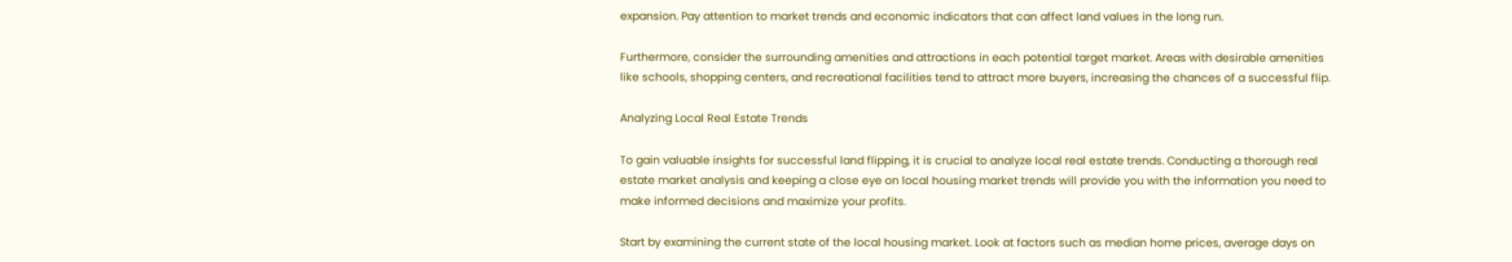expansion. Pay attention to market trends and economic indicators that can affect land values in the long run.

Furthermore, consider the surrounding amenities and attractions in each potential target market. Areas with desirable amenities like schools, shopping centers, and recreational facilities tend to attract more buyers, increasing the chances of a successful flip.

Analyzing Local Real Estate Trends

To gain valuable insights for successful land flipping, it is crucial to analyze local real estate trends. Conducting a thorough real estate market analysis and keeping a close eye on local housing market trends will provide you with the information you need to make informed decisions and maximize your profits.

Start by examining the current state of the local housing market. Look at factors such as median home prices, average days on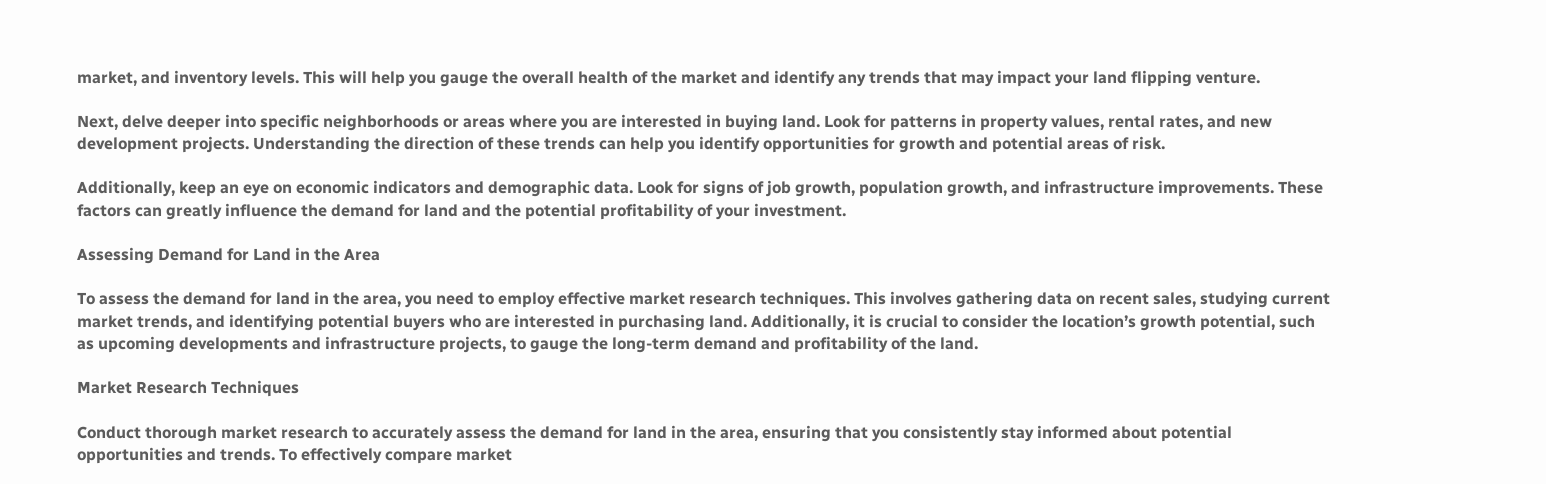market, and inventory levels. This will help you gauge the overall health of the market and identify any trends that may impact your land flipping venture.

Next, delve deeper into specific neighborhoods or areas where you are interested in buying land. Look for patterns in property values, rental rates, and new development projects. Understanding the direction of these trends can help you identify opportunities for growth and potential areas of risk.

Additionally, keep an eye on economic indicators and demographic data. Look for signs of job growth, population growth, and infrastructure improvements. These factors can greatly influence the demand for land and the potential profitability of your investment.

Assessing Demand for Land in the Area

To assess the demand for land in the area, you need to employ effective market research techniques. This involves gathering data on recent sales, studying current market trends, and identifying potential buyers who are interested in purchasing land. Additionally, it is crucial to consider the location’s growth potential, such as upcoming developments and infrastructure projects, to gauge the long-term demand and profitability of the land.

Market Research Techniques

Conduct thorough market research to accurately assess the demand for land in the area, ensuring that you consistently stay informed about potential opportunities and trends. To effectively compare market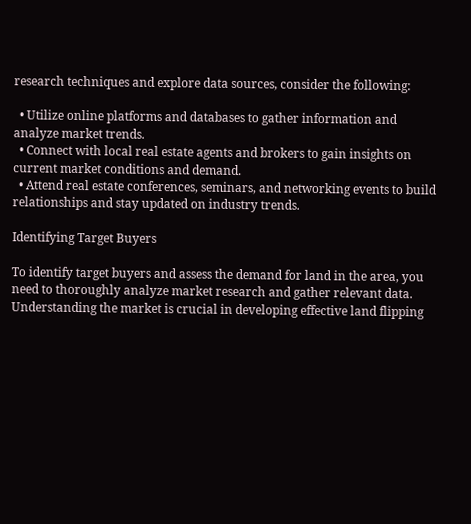research techniques and explore data sources, consider the following:

  • Utilize online platforms and databases to gather information and analyze market trends.
  • Connect with local real estate agents and brokers to gain insights on current market conditions and demand.
  • Attend real estate conferences, seminars, and networking events to build relationships and stay updated on industry trends.

Identifying Target Buyers

To identify target buyers and assess the demand for land in the area, you need to thoroughly analyze market research and gather relevant data. Understanding the market is crucial in developing effective land flipping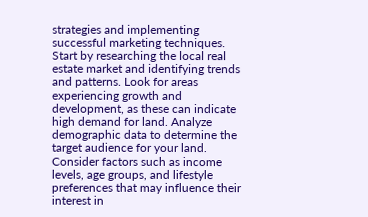strategies and implementing successful marketing techniques. Start by researching the local real estate market and identifying trends and patterns. Look for areas experiencing growth and development, as these can indicate high demand for land. Analyze demographic data to determine the target audience for your land. Consider factors such as income levels, age groups, and lifestyle preferences that may influence their interest in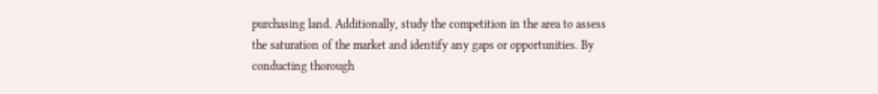purchasing land. Additionally, study the competition in the area to assess the saturation of the market and identify any gaps or opportunities. By conducting thorough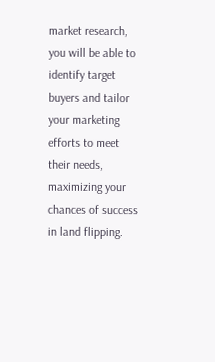market research, you will be able to identify target buyers and tailor your marketing efforts to meet their needs, maximizing your chances of success in land flipping.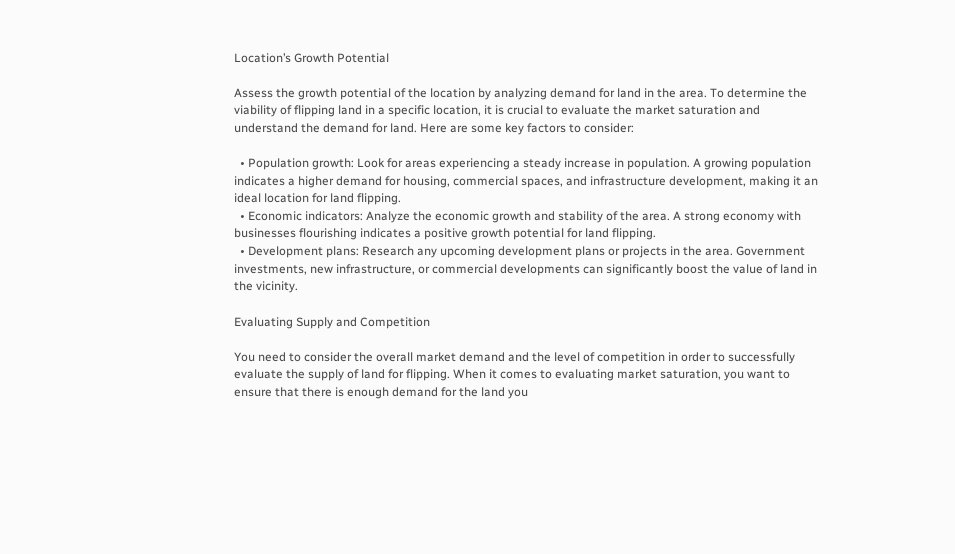Location’s Growth Potential

Assess the growth potential of the location by analyzing demand for land in the area. To determine the viability of flipping land in a specific location, it is crucial to evaluate the market saturation and understand the demand for land. Here are some key factors to consider:

  • Population growth: Look for areas experiencing a steady increase in population. A growing population indicates a higher demand for housing, commercial spaces, and infrastructure development, making it an ideal location for land flipping.
  • Economic indicators: Analyze the economic growth and stability of the area. A strong economy with businesses flourishing indicates a positive growth potential for land flipping.
  • Development plans: Research any upcoming development plans or projects in the area. Government investments, new infrastructure, or commercial developments can significantly boost the value of land in the vicinity.

Evaluating Supply and Competition

You need to consider the overall market demand and the level of competition in order to successfully evaluate the supply of land for flipping. When it comes to evaluating market saturation, you want to ensure that there is enough demand for the land you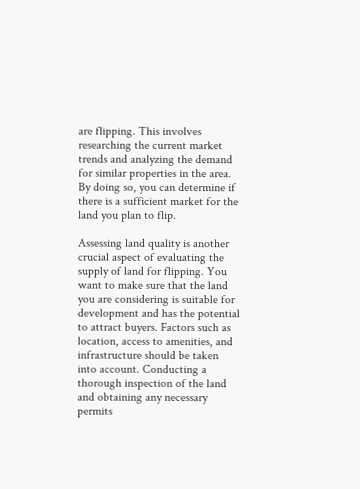are flipping. This involves researching the current market trends and analyzing the demand for similar properties in the area. By doing so, you can determine if there is a sufficient market for the land you plan to flip.

Assessing land quality is another crucial aspect of evaluating the supply of land for flipping. You want to make sure that the land you are considering is suitable for development and has the potential to attract buyers. Factors such as location, access to amenities, and infrastructure should be taken into account. Conducting a thorough inspection of the land and obtaining any necessary permits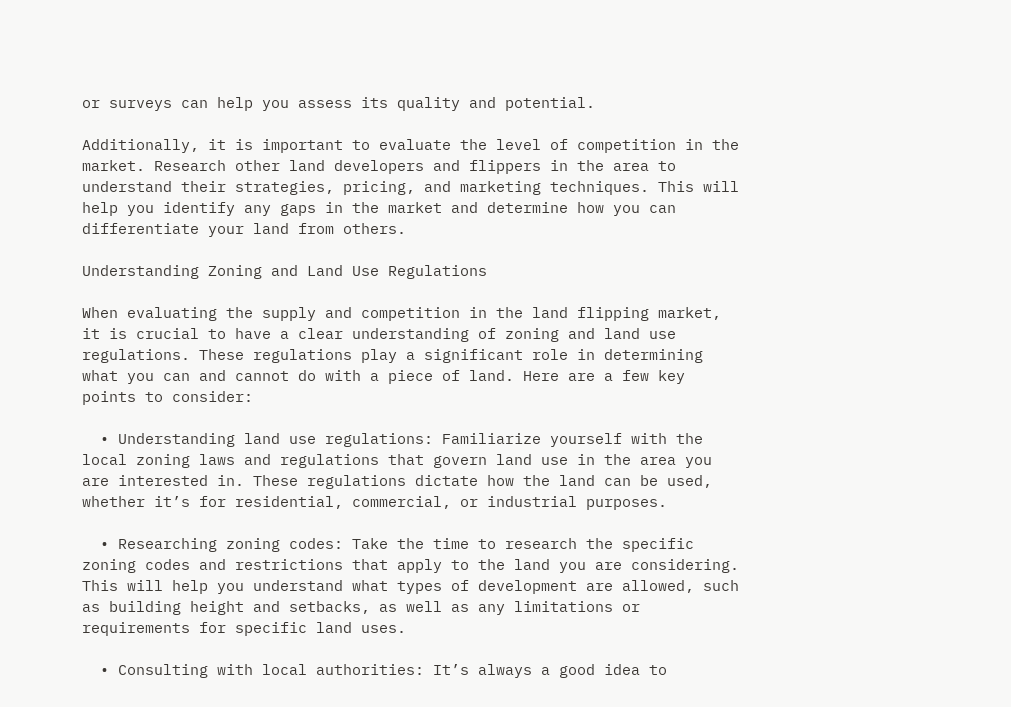or surveys can help you assess its quality and potential.

Additionally, it is important to evaluate the level of competition in the market. Research other land developers and flippers in the area to understand their strategies, pricing, and marketing techniques. This will help you identify any gaps in the market and determine how you can differentiate your land from others.

Understanding Zoning and Land Use Regulations

When evaluating the supply and competition in the land flipping market, it is crucial to have a clear understanding of zoning and land use regulations. These regulations play a significant role in determining what you can and cannot do with a piece of land. Here are a few key points to consider:

  • Understanding land use regulations: Familiarize yourself with the local zoning laws and regulations that govern land use in the area you are interested in. These regulations dictate how the land can be used, whether it’s for residential, commercial, or industrial purposes.

  • Researching zoning codes: Take the time to research the specific zoning codes and restrictions that apply to the land you are considering. This will help you understand what types of development are allowed, such as building height and setbacks, as well as any limitations or requirements for specific land uses.

  • Consulting with local authorities: It’s always a good idea to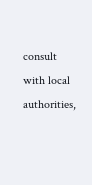consult with local authorities,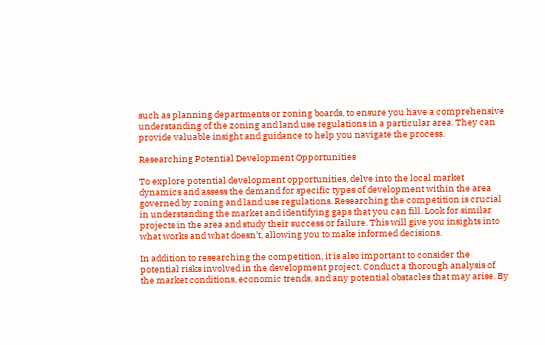such as planning departments or zoning boards, to ensure you have a comprehensive understanding of the zoning and land use regulations in a particular area. They can provide valuable insight and guidance to help you navigate the process.

Researching Potential Development Opportunities

To explore potential development opportunities, delve into the local market dynamics and assess the demand for specific types of development within the area governed by zoning and land use regulations. Researching the competition is crucial in understanding the market and identifying gaps that you can fill. Look for similar projects in the area and study their success or failure. This will give you insights into what works and what doesn’t, allowing you to make informed decisions.

In addition to researching the competition, it is also important to consider the potential risks involved in the development project. Conduct a thorough analysis of the market conditions, economic trends, and any potential obstacles that may arise. By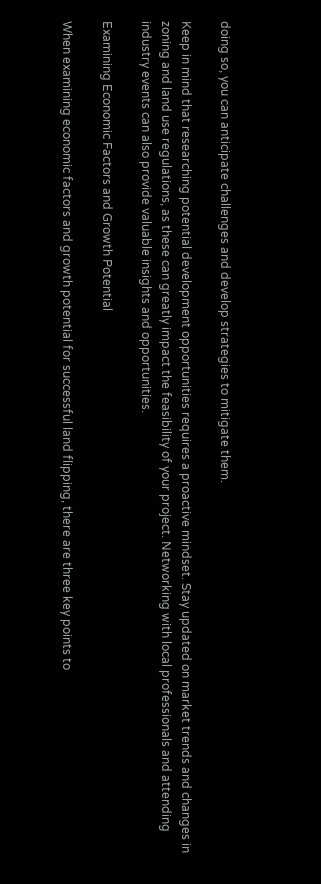doing so, you can anticipate challenges and develop strategies to mitigate them.

Keep in mind that researching potential development opportunities requires a proactive mindset. Stay updated on market trends and changes in zoning and land use regulations, as these can greatly impact the feasibility of your project. Networking with local professionals and attending industry events can also provide valuable insights and opportunities.

Examining Economic Factors and Growth Potential

When examining economic factors and growth potential for successful land flipping, there are three key points to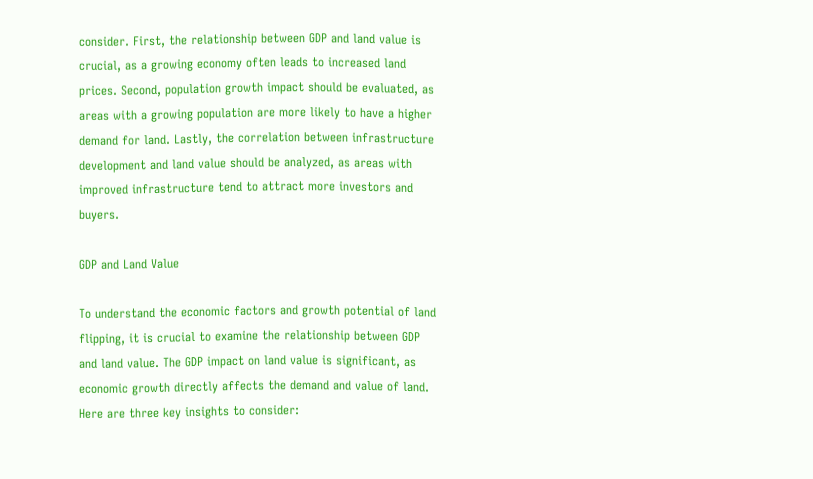consider. First, the relationship between GDP and land value is crucial, as a growing economy often leads to increased land prices. Second, population growth impact should be evaluated, as areas with a growing population are more likely to have a higher demand for land. Lastly, the correlation between infrastructure development and land value should be analyzed, as areas with improved infrastructure tend to attract more investors and buyers.

GDP and Land Value

To understand the economic factors and growth potential of land flipping, it is crucial to examine the relationship between GDP and land value. The GDP impact on land value is significant, as economic growth directly affects the demand and value of land. Here are three key insights to consider: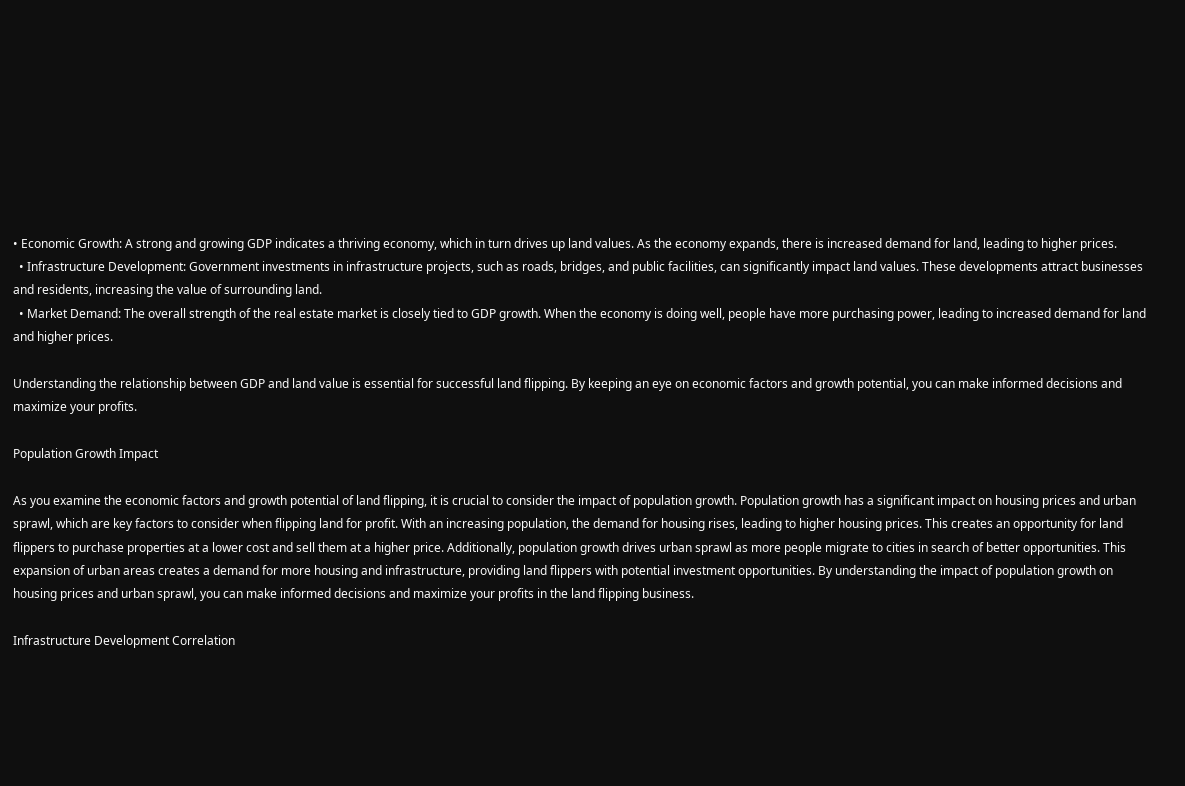• Economic Growth: A strong and growing GDP indicates a thriving economy, which in turn drives up land values. As the economy expands, there is increased demand for land, leading to higher prices.
  • Infrastructure Development: Government investments in infrastructure projects, such as roads, bridges, and public facilities, can significantly impact land values. These developments attract businesses and residents, increasing the value of surrounding land.
  • Market Demand: The overall strength of the real estate market is closely tied to GDP growth. When the economy is doing well, people have more purchasing power, leading to increased demand for land and higher prices.

Understanding the relationship between GDP and land value is essential for successful land flipping. By keeping an eye on economic factors and growth potential, you can make informed decisions and maximize your profits.

Population Growth Impact

As you examine the economic factors and growth potential of land flipping, it is crucial to consider the impact of population growth. Population growth has a significant impact on housing prices and urban sprawl, which are key factors to consider when flipping land for profit. With an increasing population, the demand for housing rises, leading to higher housing prices. This creates an opportunity for land flippers to purchase properties at a lower cost and sell them at a higher price. Additionally, population growth drives urban sprawl as more people migrate to cities in search of better opportunities. This expansion of urban areas creates a demand for more housing and infrastructure, providing land flippers with potential investment opportunities. By understanding the impact of population growth on housing prices and urban sprawl, you can make informed decisions and maximize your profits in the land flipping business.

Infrastructure Development Correlation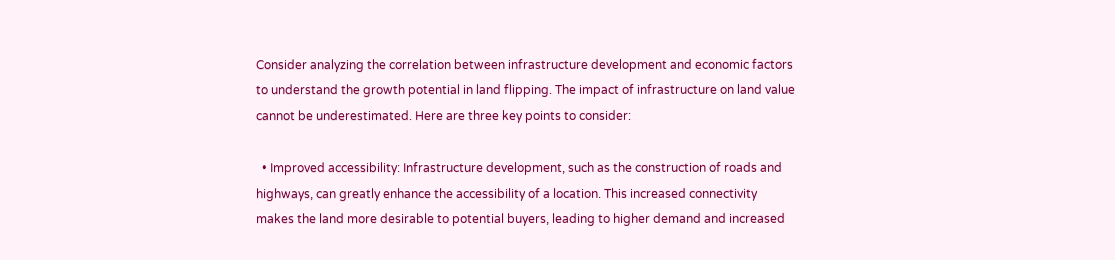Consider analyzing the correlation between infrastructure development and economic factors to understand the growth potential in land flipping. The impact of infrastructure on land value cannot be underestimated. Here are three key points to consider:

  • Improved accessibility: Infrastructure development, such as the construction of roads and highways, can greatly enhance the accessibility of a location. This increased connectivity makes the land more desirable to potential buyers, leading to higher demand and increased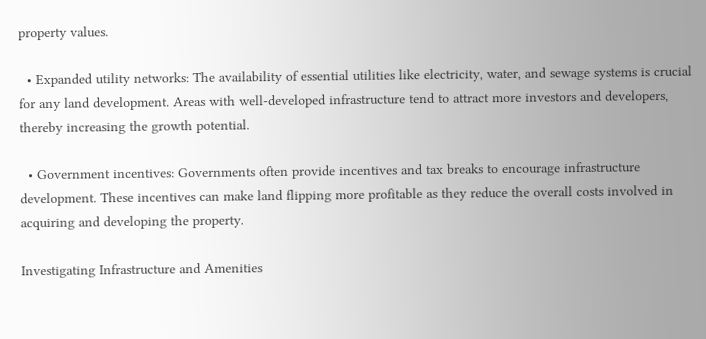property values.

  • Expanded utility networks: The availability of essential utilities like electricity, water, and sewage systems is crucial for any land development. Areas with well-developed infrastructure tend to attract more investors and developers, thereby increasing the growth potential.

  • Government incentives: Governments often provide incentives and tax breaks to encourage infrastructure development. These incentives can make land flipping more profitable as they reduce the overall costs involved in acquiring and developing the property.

Investigating Infrastructure and Amenities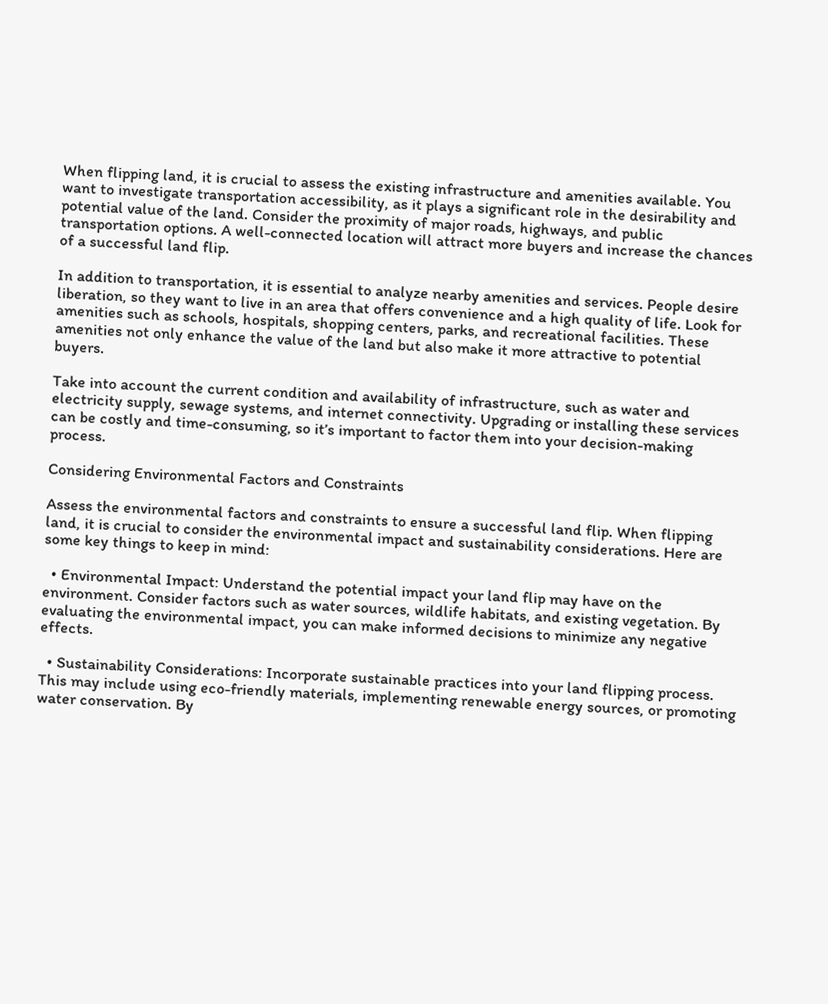When flipping land, it is crucial to assess the existing infrastructure and amenities available. You want to investigate transportation accessibility, as it plays a significant role in the desirability and potential value of the land. Consider the proximity of major roads, highways, and public transportation options. A well-connected location will attract more buyers and increase the chances of a successful land flip.

In addition to transportation, it is essential to analyze nearby amenities and services. People desire liberation, so they want to live in an area that offers convenience and a high quality of life. Look for amenities such as schools, hospitals, shopping centers, parks, and recreational facilities. These amenities not only enhance the value of the land but also make it more attractive to potential buyers.

Take into account the current condition and availability of infrastructure, such as water and electricity supply, sewage systems, and internet connectivity. Upgrading or installing these services can be costly and time-consuming, so it’s important to factor them into your decision-making process.

Considering Environmental Factors and Constraints

Assess the environmental factors and constraints to ensure a successful land flip. When flipping land, it is crucial to consider the environmental impact and sustainability considerations. Here are some key things to keep in mind:

  • Environmental Impact: Understand the potential impact your land flip may have on the environment. Consider factors such as water sources, wildlife habitats, and existing vegetation. By evaluating the environmental impact, you can make informed decisions to minimize any negative effects.

  • Sustainability Considerations: Incorporate sustainable practices into your land flipping process. This may include using eco-friendly materials, implementing renewable energy sources, or promoting water conservation. By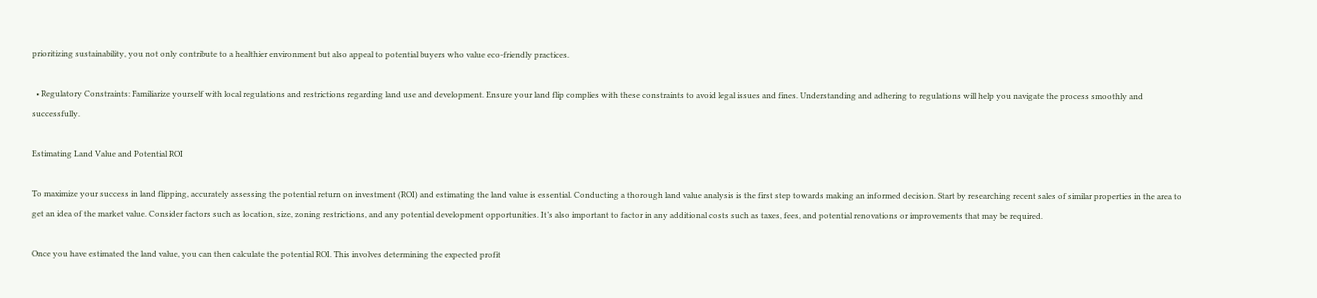prioritizing sustainability, you not only contribute to a healthier environment but also appeal to potential buyers who value eco-friendly practices.

  • Regulatory Constraints: Familiarize yourself with local regulations and restrictions regarding land use and development. Ensure your land flip complies with these constraints to avoid legal issues and fines. Understanding and adhering to regulations will help you navigate the process smoothly and successfully.

Estimating Land Value and Potential ROI

To maximize your success in land flipping, accurately assessing the potential return on investment (ROI) and estimating the land value is essential. Conducting a thorough land value analysis is the first step towards making an informed decision. Start by researching recent sales of similar properties in the area to get an idea of the market value. Consider factors such as location, size, zoning restrictions, and any potential development opportunities. It’s also important to factor in any additional costs such as taxes, fees, and potential renovations or improvements that may be required.

Once you have estimated the land value, you can then calculate the potential ROI. This involves determining the expected profit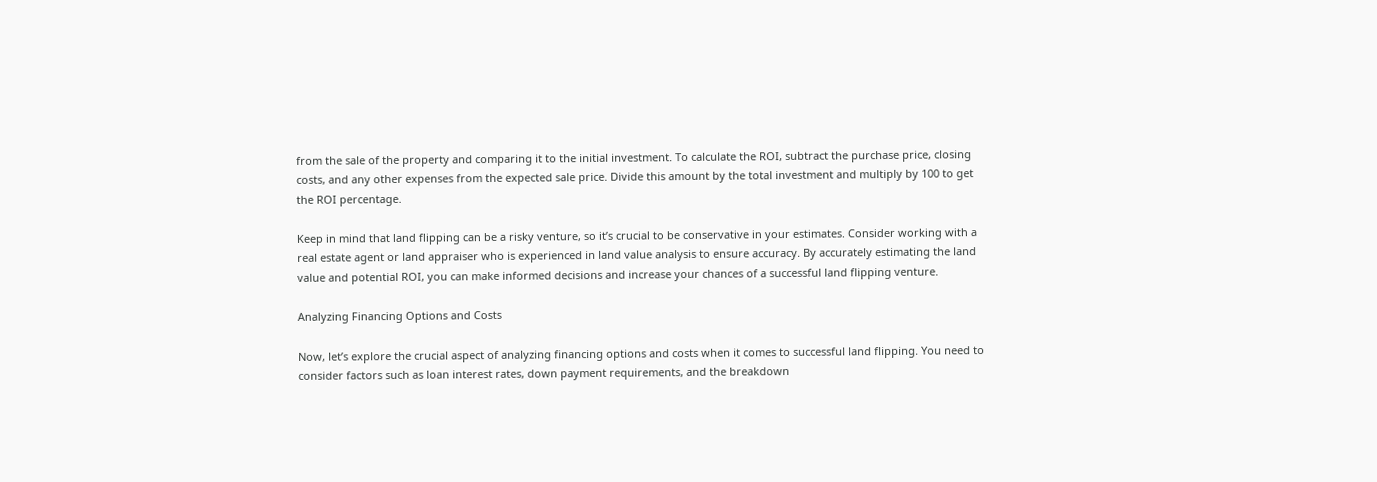from the sale of the property and comparing it to the initial investment. To calculate the ROI, subtract the purchase price, closing costs, and any other expenses from the expected sale price. Divide this amount by the total investment and multiply by 100 to get the ROI percentage.

Keep in mind that land flipping can be a risky venture, so it’s crucial to be conservative in your estimates. Consider working with a real estate agent or land appraiser who is experienced in land value analysis to ensure accuracy. By accurately estimating the land value and potential ROI, you can make informed decisions and increase your chances of a successful land flipping venture.

Analyzing Financing Options and Costs

Now, let’s explore the crucial aspect of analyzing financing options and costs when it comes to successful land flipping. You need to consider factors such as loan interest rates, down payment requirements, and the breakdown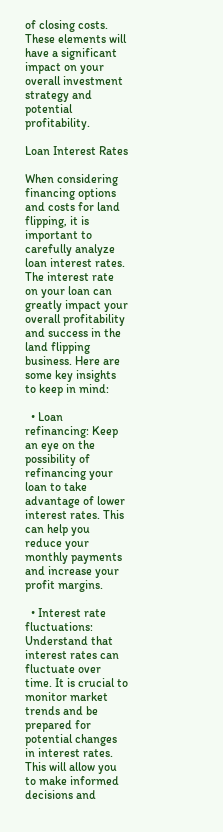of closing costs. These elements will have a significant impact on your overall investment strategy and potential profitability.

Loan Interest Rates

When considering financing options and costs for land flipping, it is important to carefully analyze loan interest rates. The interest rate on your loan can greatly impact your overall profitability and success in the land flipping business. Here are some key insights to keep in mind:

  • Loan refinancing: Keep an eye on the possibility of refinancing your loan to take advantage of lower interest rates. This can help you reduce your monthly payments and increase your profit margins.

  • Interest rate fluctuations: Understand that interest rates can fluctuate over time. It is crucial to monitor market trends and be prepared for potential changes in interest rates. This will allow you to make informed decisions and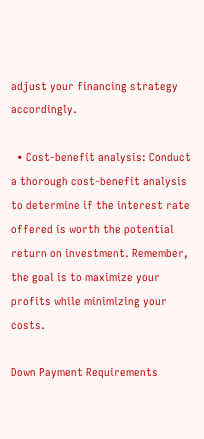adjust your financing strategy accordingly.

  • Cost-benefit analysis: Conduct a thorough cost-benefit analysis to determine if the interest rate offered is worth the potential return on investment. Remember, the goal is to maximize your profits while minimizing your costs.

Down Payment Requirements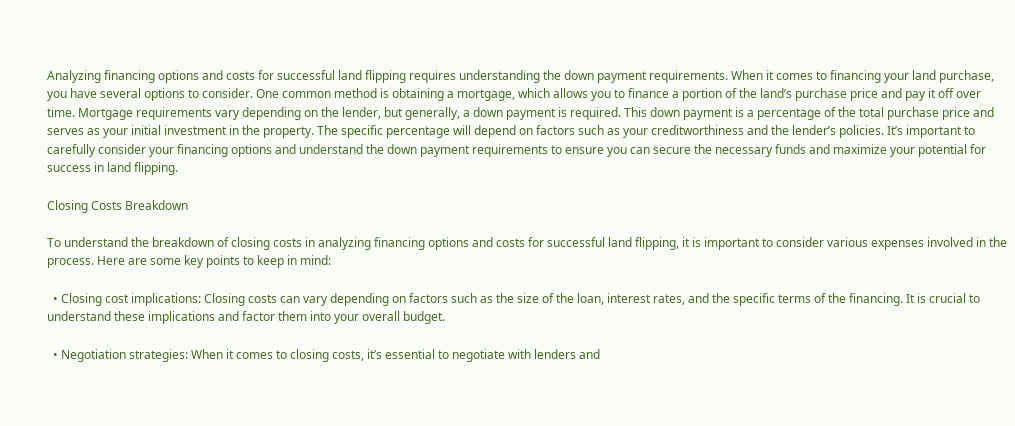Analyzing financing options and costs for successful land flipping requires understanding the down payment requirements. When it comes to financing your land purchase, you have several options to consider. One common method is obtaining a mortgage, which allows you to finance a portion of the land’s purchase price and pay it off over time. Mortgage requirements vary depending on the lender, but generally, a down payment is required. This down payment is a percentage of the total purchase price and serves as your initial investment in the property. The specific percentage will depend on factors such as your creditworthiness and the lender’s policies. It’s important to carefully consider your financing options and understand the down payment requirements to ensure you can secure the necessary funds and maximize your potential for success in land flipping.

Closing Costs Breakdown

To understand the breakdown of closing costs in analyzing financing options and costs for successful land flipping, it is important to consider various expenses involved in the process. Here are some key points to keep in mind:

  • Closing cost implications: Closing costs can vary depending on factors such as the size of the loan, interest rates, and the specific terms of the financing. It is crucial to understand these implications and factor them into your overall budget.

  • Negotiation strategies: When it comes to closing costs, it’s essential to negotiate with lenders and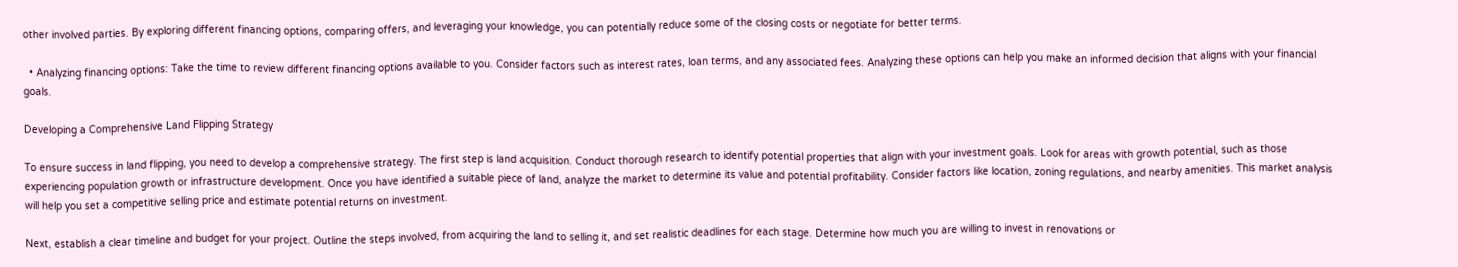other involved parties. By exploring different financing options, comparing offers, and leveraging your knowledge, you can potentially reduce some of the closing costs or negotiate for better terms.

  • Analyzing financing options: Take the time to review different financing options available to you. Consider factors such as interest rates, loan terms, and any associated fees. Analyzing these options can help you make an informed decision that aligns with your financial goals.

Developing a Comprehensive Land Flipping Strategy

To ensure success in land flipping, you need to develop a comprehensive strategy. The first step is land acquisition. Conduct thorough research to identify potential properties that align with your investment goals. Look for areas with growth potential, such as those experiencing population growth or infrastructure development. Once you have identified a suitable piece of land, analyze the market to determine its value and potential profitability. Consider factors like location, zoning regulations, and nearby amenities. This market analysis will help you set a competitive selling price and estimate potential returns on investment.

Next, establish a clear timeline and budget for your project. Outline the steps involved, from acquiring the land to selling it, and set realistic deadlines for each stage. Determine how much you are willing to invest in renovations or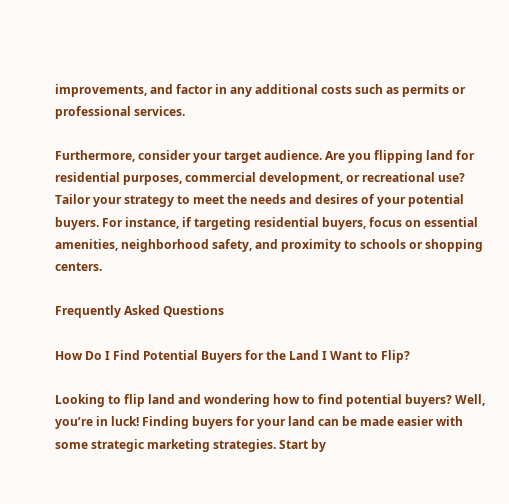improvements, and factor in any additional costs such as permits or professional services.

Furthermore, consider your target audience. Are you flipping land for residential purposes, commercial development, or recreational use? Tailor your strategy to meet the needs and desires of your potential buyers. For instance, if targeting residential buyers, focus on essential amenities, neighborhood safety, and proximity to schools or shopping centers.

Frequently Asked Questions

How Do I Find Potential Buyers for the Land I Want to Flip?

Looking to flip land and wondering how to find potential buyers? Well, you’re in luck! Finding buyers for your land can be made easier with some strategic marketing strategies. Start by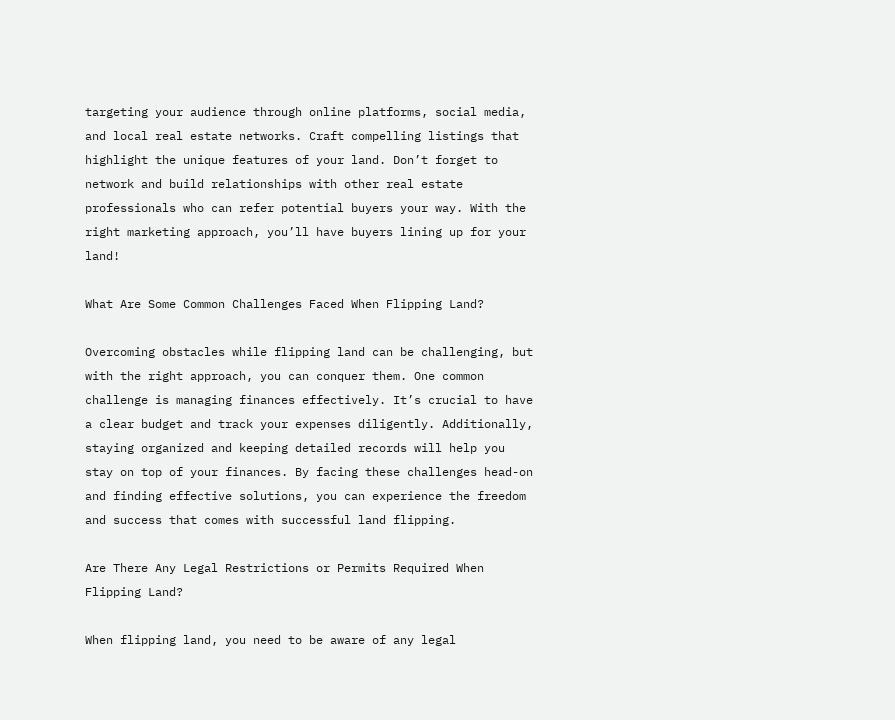targeting your audience through online platforms, social media, and local real estate networks. Craft compelling listings that highlight the unique features of your land. Don’t forget to network and build relationships with other real estate professionals who can refer potential buyers your way. With the right marketing approach, you’ll have buyers lining up for your land!

What Are Some Common Challenges Faced When Flipping Land?

Overcoming obstacles while flipping land can be challenging, but with the right approach, you can conquer them. One common challenge is managing finances effectively. It’s crucial to have a clear budget and track your expenses diligently. Additionally, staying organized and keeping detailed records will help you stay on top of your finances. By facing these challenges head-on and finding effective solutions, you can experience the freedom and success that comes with successful land flipping.

Are There Any Legal Restrictions or Permits Required When Flipping Land?

When flipping land, you need to be aware of any legal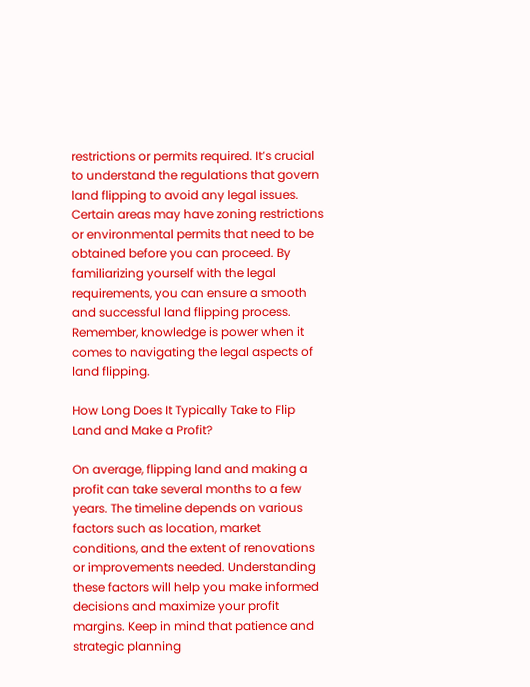restrictions or permits required. It’s crucial to understand the regulations that govern land flipping to avoid any legal issues. Certain areas may have zoning restrictions or environmental permits that need to be obtained before you can proceed. By familiarizing yourself with the legal requirements, you can ensure a smooth and successful land flipping process. Remember, knowledge is power when it comes to navigating the legal aspects of land flipping.

How Long Does It Typically Take to Flip Land and Make a Profit?

On average, flipping land and making a profit can take several months to a few years. The timeline depends on various factors such as location, market conditions, and the extent of renovations or improvements needed. Understanding these factors will help you make informed decisions and maximize your profit margins. Keep in mind that patience and strategic planning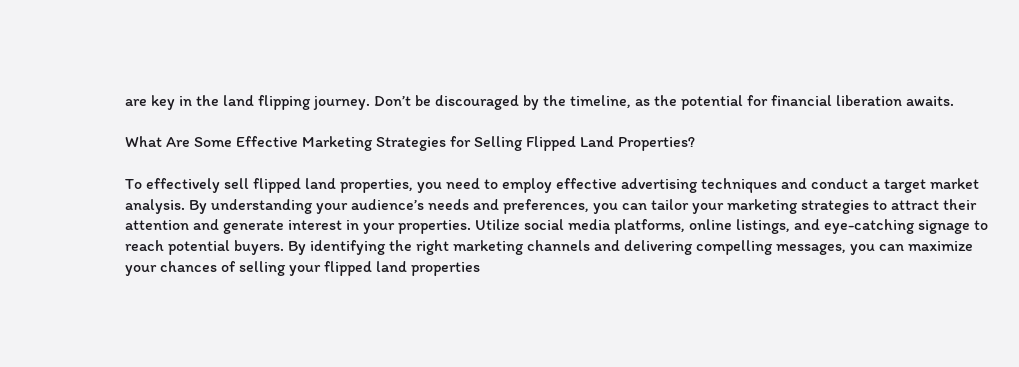are key in the land flipping journey. Don’t be discouraged by the timeline, as the potential for financial liberation awaits.

What Are Some Effective Marketing Strategies for Selling Flipped Land Properties?

To effectively sell flipped land properties, you need to employ effective advertising techniques and conduct a target market analysis. By understanding your audience’s needs and preferences, you can tailor your marketing strategies to attract their attention and generate interest in your properties. Utilize social media platforms, online listings, and eye-catching signage to reach potential buyers. By identifying the right marketing channels and delivering compelling messages, you can maximize your chances of selling your flipped land properties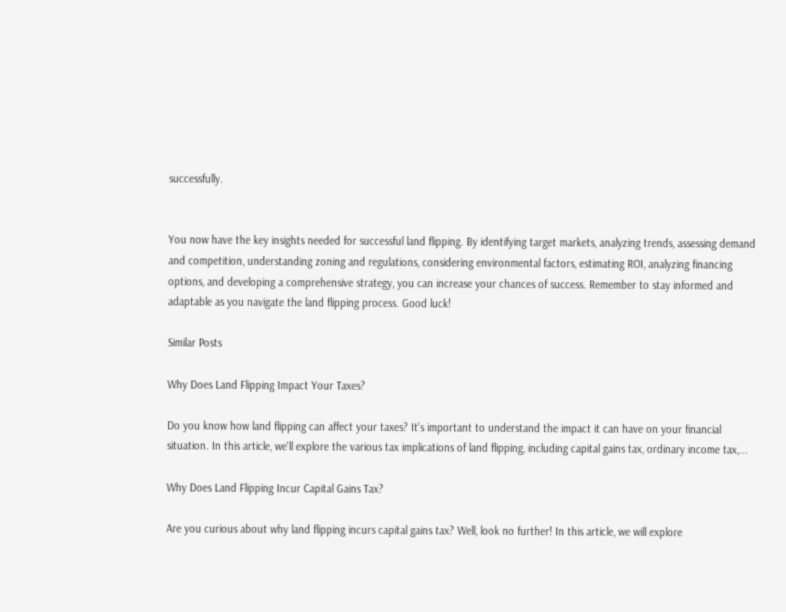successfully.


You now have the key insights needed for successful land flipping. By identifying target markets, analyzing trends, assessing demand and competition, understanding zoning and regulations, considering environmental factors, estimating ROI, analyzing financing options, and developing a comprehensive strategy, you can increase your chances of success. Remember to stay informed and adaptable as you navigate the land flipping process. Good luck!

Similar Posts

Why Does Land Flipping Impact Your Taxes?

Do you know how land flipping can affect your taxes? It's important to understand the impact it can have on your financial situation. In this article, we'll explore the various tax implications of land flipping, including capital gains tax, ordinary income tax,...

Why Does Land Flipping Incur Capital Gains Tax?

Are you curious about why land flipping incurs capital gains tax? Well, look no further! In this article, we will explore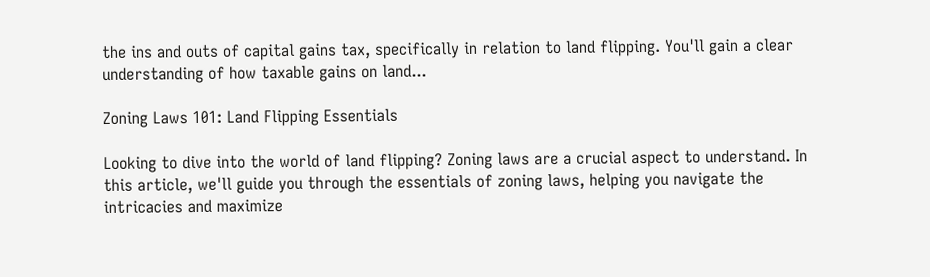the ins and outs of capital gains tax, specifically in relation to land flipping. You'll gain a clear understanding of how taxable gains on land...

Zoning Laws 101: Land Flipping Essentials

Looking to dive into the world of land flipping? Zoning laws are a crucial aspect to understand. In this article, we'll guide you through the essentials of zoning laws, helping you navigate the intricacies and maximize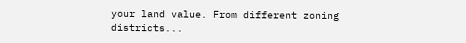your land value. From different zoning districts...